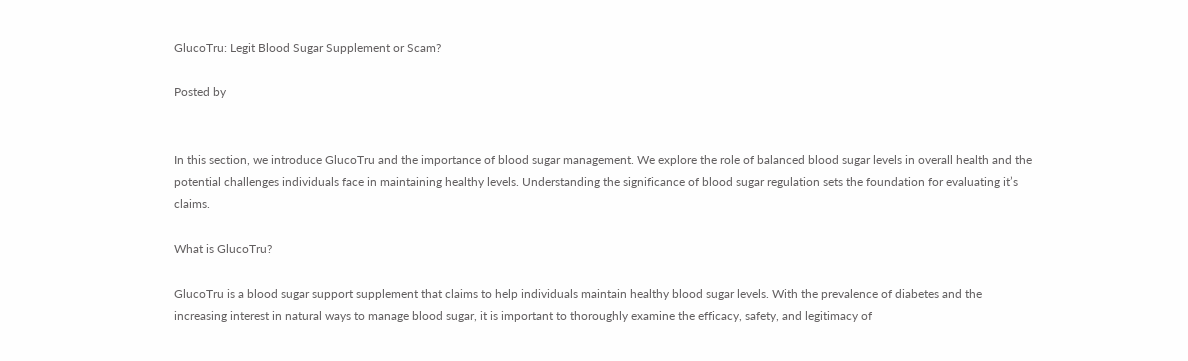GlucoTru: Legit Blood Sugar Supplement or Scam?

Posted by


In this section, we introduce GlucoTru and the importance of blood sugar management. We explore the role of balanced blood sugar levels in overall health and the potential challenges individuals face in maintaining healthy levels. Understanding the significance of blood sugar regulation sets the foundation for evaluating it’s claims.

What is GlucoTru?

GlucoTru is a blood sugar support supplement that claims to help individuals maintain healthy blood sugar levels. With the prevalence of diabetes and the increasing interest in natural ways to manage blood sugar, it is important to thoroughly examine the efficacy, safety, and legitimacy of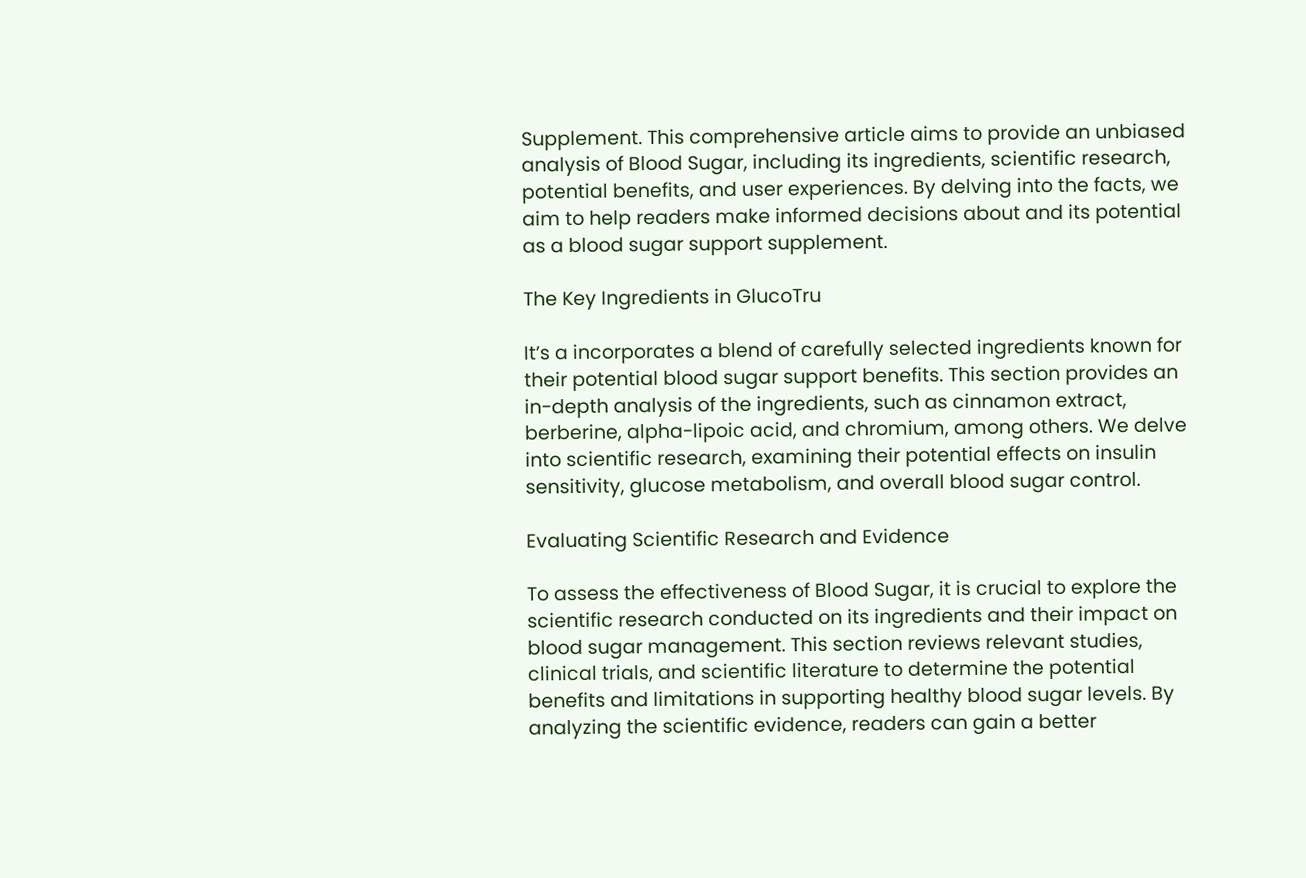Supplement. This comprehensive article aims to provide an unbiased analysis of Blood Sugar, including its ingredients, scientific research, potential benefits, and user experiences. By delving into the facts, we aim to help readers make informed decisions about and its potential as a blood sugar support supplement.

The Key Ingredients in GlucoTru

It’s a incorporates a blend of carefully selected ingredients known for their potential blood sugar support benefits. This section provides an in-depth analysis of the ingredients, such as cinnamon extract, berberine, alpha-lipoic acid, and chromium, among others. We delve into scientific research, examining their potential effects on insulin sensitivity, glucose metabolism, and overall blood sugar control.

Evaluating Scientific Research and Evidence

To assess the effectiveness of Blood Sugar, it is crucial to explore the scientific research conducted on its ingredients and their impact on blood sugar management. This section reviews relevant studies, clinical trials, and scientific literature to determine the potential benefits and limitations in supporting healthy blood sugar levels. By analyzing the scientific evidence, readers can gain a better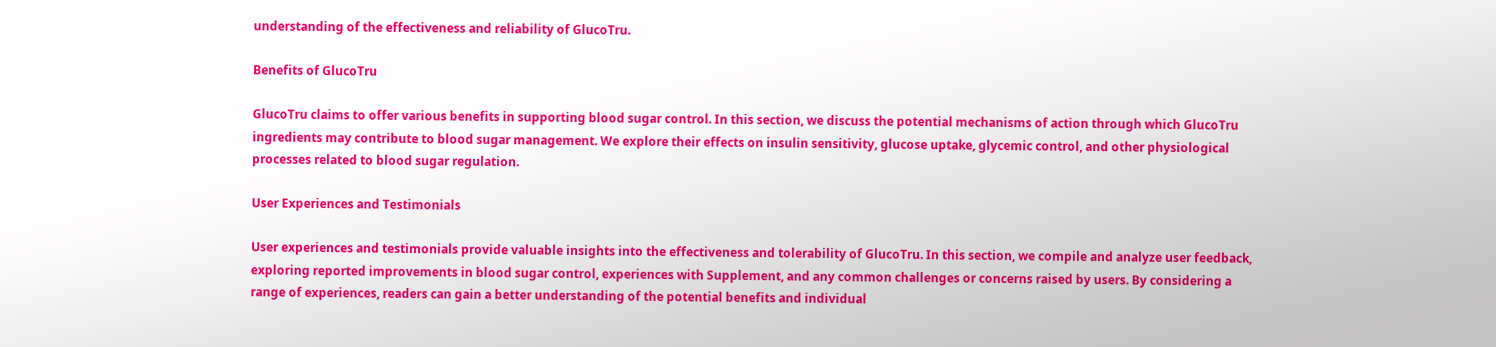understanding of the effectiveness and reliability of GlucoTru.

Benefits of GlucoTru

GlucoTru claims to offer various benefits in supporting blood sugar control. In this section, we discuss the potential mechanisms of action through which GlucoTru ingredients may contribute to blood sugar management. We explore their effects on insulin sensitivity, glucose uptake, glycemic control, and other physiological processes related to blood sugar regulation.

User Experiences and Testimonials

User experiences and testimonials provide valuable insights into the effectiveness and tolerability of GlucoTru. In this section, we compile and analyze user feedback, exploring reported improvements in blood sugar control, experiences with Supplement, and any common challenges or concerns raised by users. By considering a range of experiences, readers can gain a better understanding of the potential benefits and individual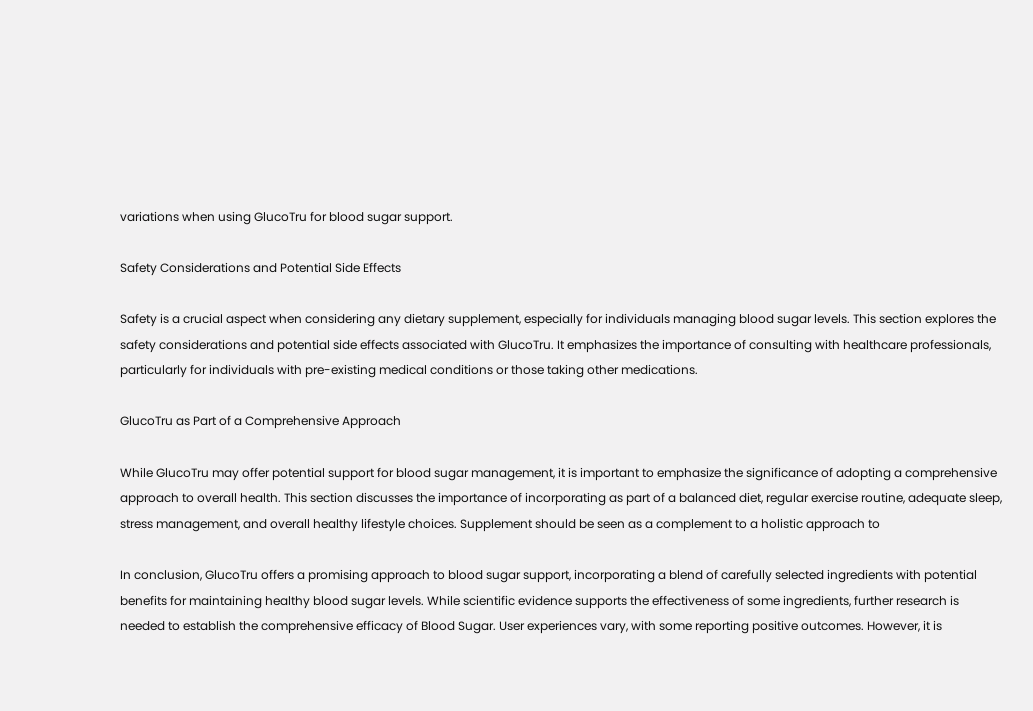variations when using GlucoTru for blood sugar support.

Safety Considerations and Potential Side Effects

Safety is a crucial aspect when considering any dietary supplement, especially for individuals managing blood sugar levels. This section explores the safety considerations and potential side effects associated with GlucoTru. It emphasizes the importance of consulting with healthcare professionals, particularly for individuals with pre-existing medical conditions or those taking other medications.

GlucoTru as Part of a Comprehensive Approach

While GlucoTru may offer potential support for blood sugar management, it is important to emphasize the significance of adopting a comprehensive approach to overall health. This section discusses the importance of incorporating as part of a balanced diet, regular exercise routine, adequate sleep, stress management, and overall healthy lifestyle choices. Supplement should be seen as a complement to a holistic approach to

In conclusion, GlucoTru offers a promising approach to blood sugar support, incorporating a blend of carefully selected ingredients with potential benefits for maintaining healthy blood sugar levels. While scientific evidence supports the effectiveness of some ingredients, further research is needed to establish the comprehensive efficacy of Blood Sugar. User experiences vary, with some reporting positive outcomes. However, it is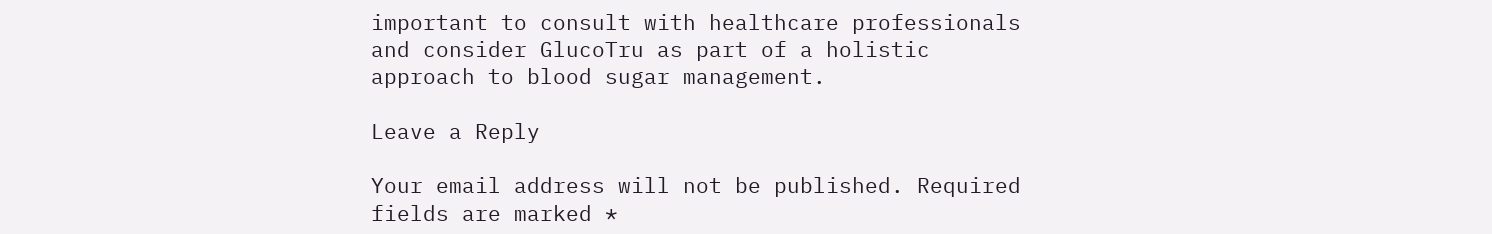important to consult with healthcare professionals and consider GlucoTru as part of a holistic approach to blood sugar management.

Leave a Reply

Your email address will not be published. Required fields are marked *